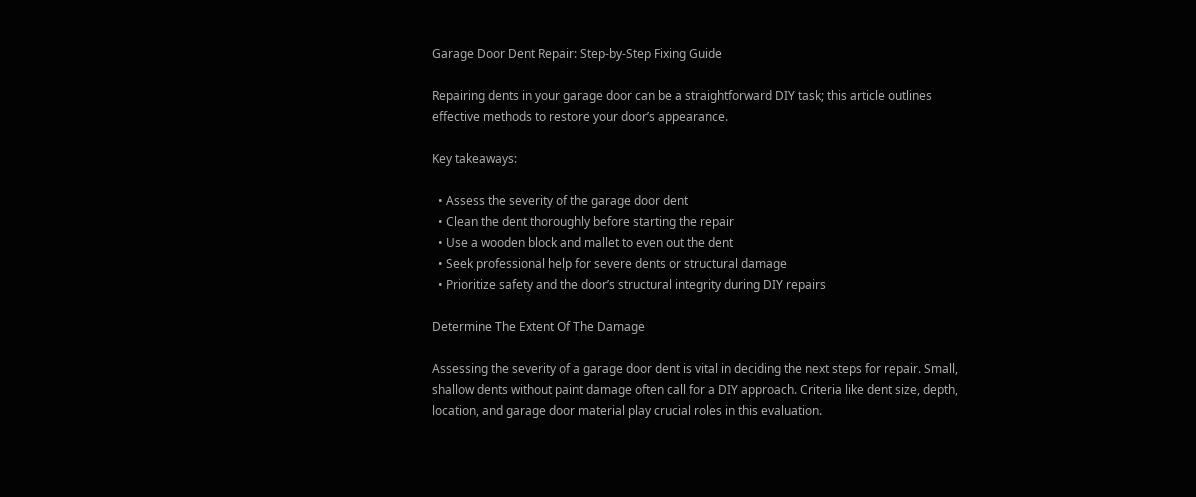Garage Door Dent Repair: Step-by-Step Fixing Guide

Repairing dents in your garage door can be a straightforward DIY task; this article outlines effective methods to restore your door’s appearance.

Key takeaways:

  • Assess the severity of the garage door dent
  • Clean the dent thoroughly before starting the repair
  • Use a wooden block and mallet to even out the dent
  • Seek professional help for severe dents or structural damage
  • Prioritize safety and the door’s structural integrity during DIY repairs

Determine The Extent Of The Damage

Assessing the severity of a garage door dent is vital in deciding the next steps for repair. Small, shallow dents without paint damage often call for a DIY approach. Criteria like dent size, depth, location, and garage door material play crucial roles in this evaluation.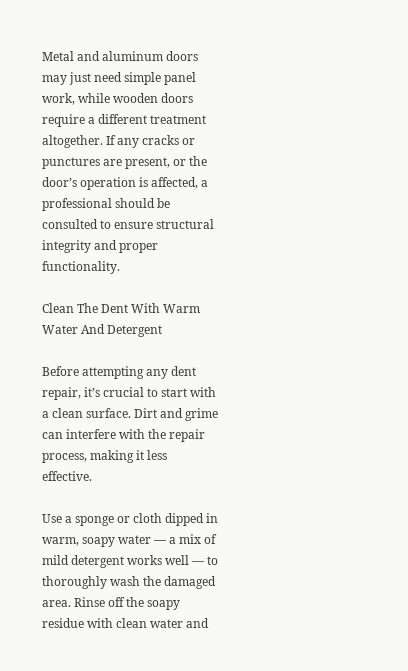Metal and aluminum doors may just need simple panel work, while wooden doors require a different treatment altogether. If any cracks or punctures are present, or the door’s operation is affected, a professional should be consulted to ensure structural integrity and proper functionality.

Clean The Dent With Warm Water And Detergent

Before attempting any dent repair, it’s crucial to start with a clean surface. Dirt and grime can interfere with the repair process, making it less effective.

Use a sponge or cloth dipped in warm, soapy water — a mix of mild detergent works well — to thoroughly wash the damaged area. Rinse off the soapy residue with clean water and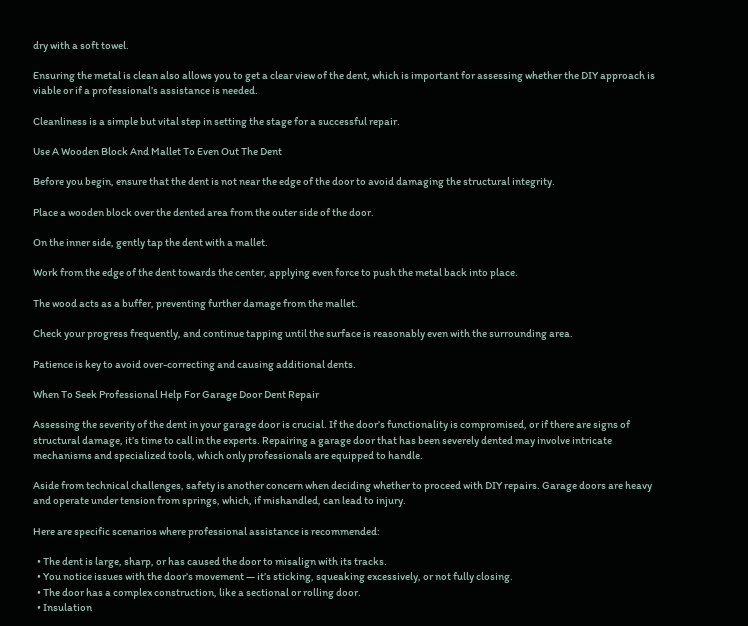dry with a soft towel.

Ensuring the metal is clean also allows you to get a clear view of the dent, which is important for assessing whether the DIY approach is viable or if a professional’s assistance is needed.

Cleanliness is a simple but vital step in setting the stage for a successful repair.

Use A Wooden Block And Mallet To Even Out The Dent

Before you begin, ensure that the dent is not near the edge of the door to avoid damaging the structural integrity.

Place a wooden block over the dented area from the outer side of the door.

On the inner side, gently tap the dent with a mallet.

Work from the edge of the dent towards the center, applying even force to push the metal back into place.

The wood acts as a buffer, preventing further damage from the mallet.

Check your progress frequently, and continue tapping until the surface is reasonably even with the surrounding area.

Patience is key to avoid over-correcting and causing additional dents.

When To Seek Professional Help For Garage Door Dent Repair

Assessing the severity of the dent in your garage door is crucial. If the door’s functionality is compromised, or if there are signs of structural damage, it’s time to call in the experts. Repairing a garage door that has been severely dented may involve intricate mechanisms and specialized tools, which only professionals are equipped to handle.

Aside from technical challenges, safety is another concern when deciding whether to proceed with DIY repairs. Garage doors are heavy and operate under tension from springs, which, if mishandled, can lead to injury.

Here are specific scenarios where professional assistance is recommended:

  • The dent is large, sharp, or has caused the door to misalign with its tracks.
  • You notice issues with the door’s movement — it’s sticking, squeaking excessively, or not fully closing.
  • The door has a complex construction, like a sectional or rolling door.
  • Insulation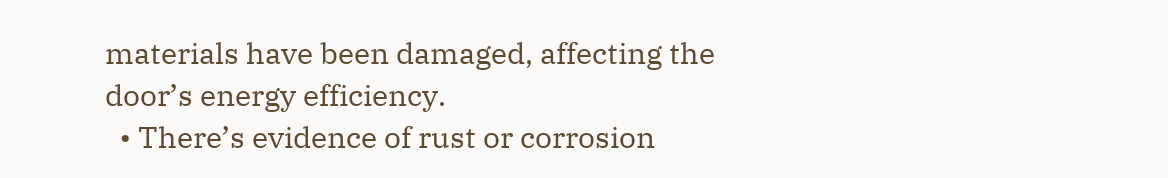materials have been damaged, affecting the door’s energy efficiency.
  • There’s evidence of rust or corrosion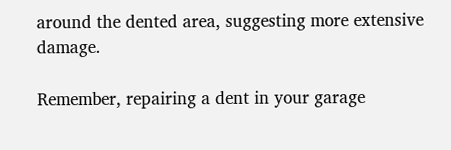around the dented area, suggesting more extensive damage.

Remember, repairing a dent in your garage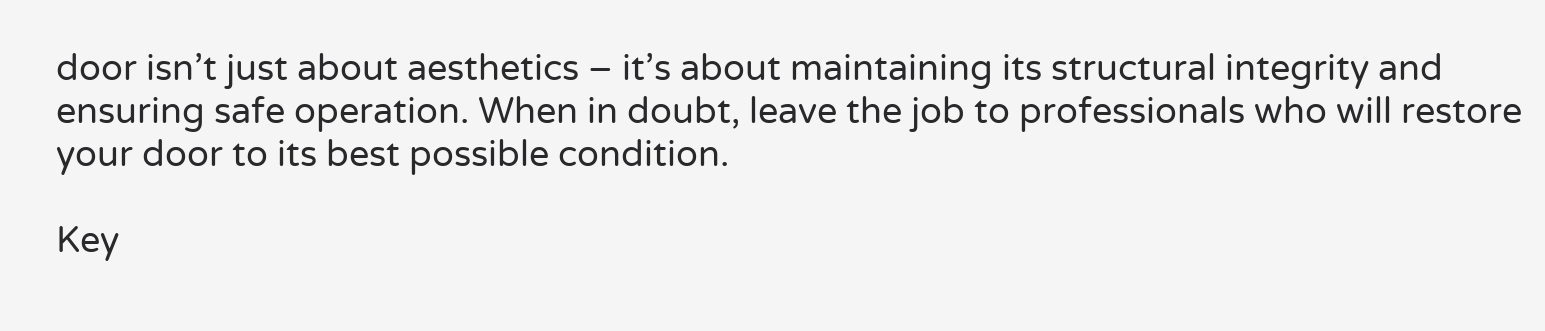door isn’t just about aesthetics – it’s about maintaining its structural integrity and ensuring safe operation. When in doubt, leave the job to professionals who will restore your door to its best possible condition.

Key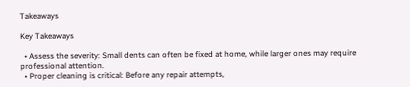Takeaways

Key Takeaways

  • Assess the severity: Small dents can often be fixed at home, while larger ones may require professional attention.
  • Proper cleaning is critical: Before any repair attempts,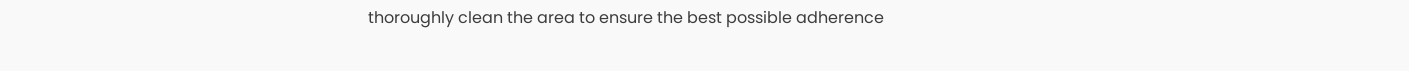thoroughly clean the area to ensure the best possible adherence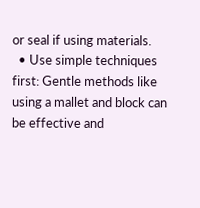or seal if using materials.
  • Use simple techniques first: Gentle methods like using a mallet and block can be effective and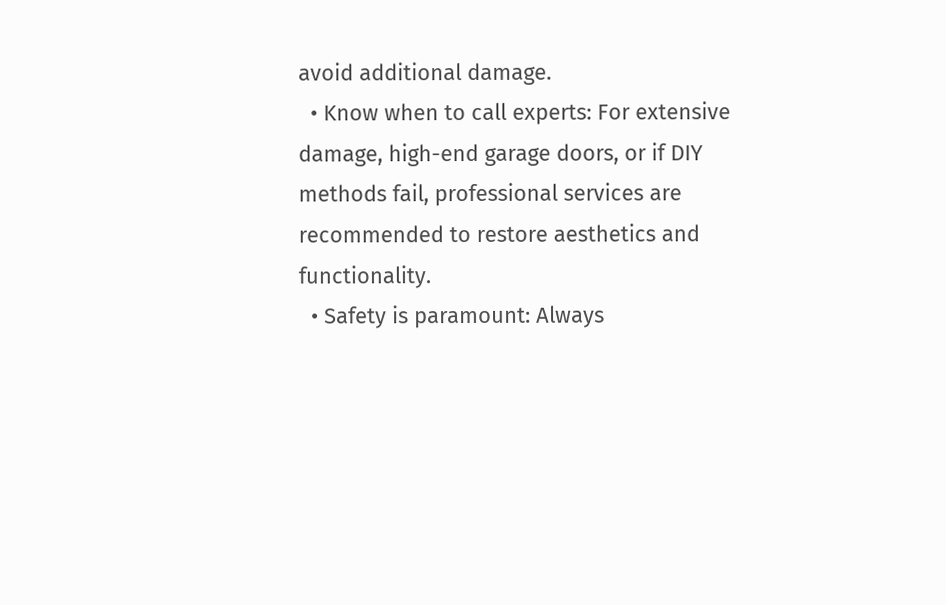avoid additional damage.
  • Know when to call experts: For extensive damage, high-end garage doors, or if DIY methods fail, professional services are recommended to restore aesthetics and functionality.
  • Safety is paramount: Always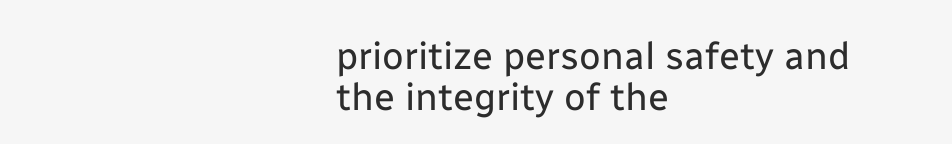prioritize personal safety and the integrity of the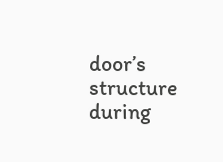door’s structure during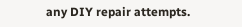any DIY repair attempts.